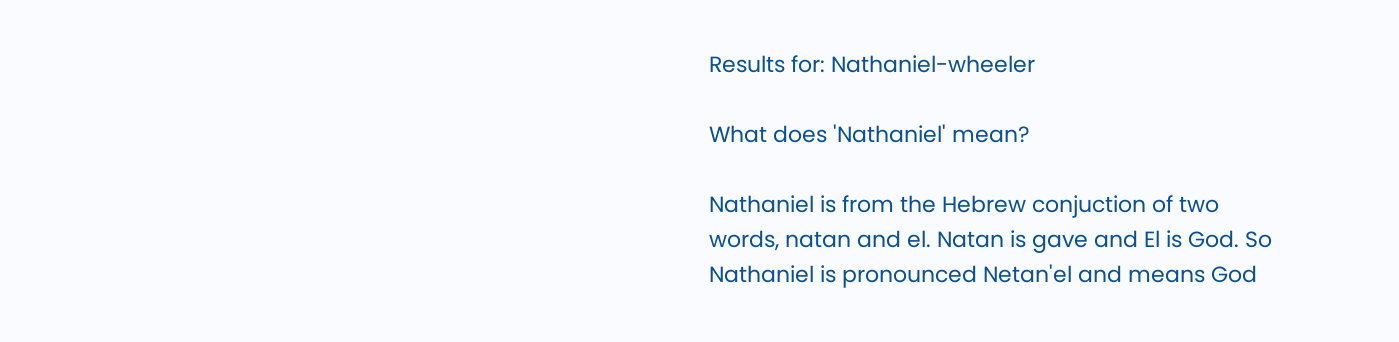Results for: Nathaniel-wheeler

What does 'Nathaniel' mean?

Nathaniel is from the Hebrew conjuction of two words, natan and el. Natan is gave and El is God. So Nathaniel is pronounced Netan'el and means God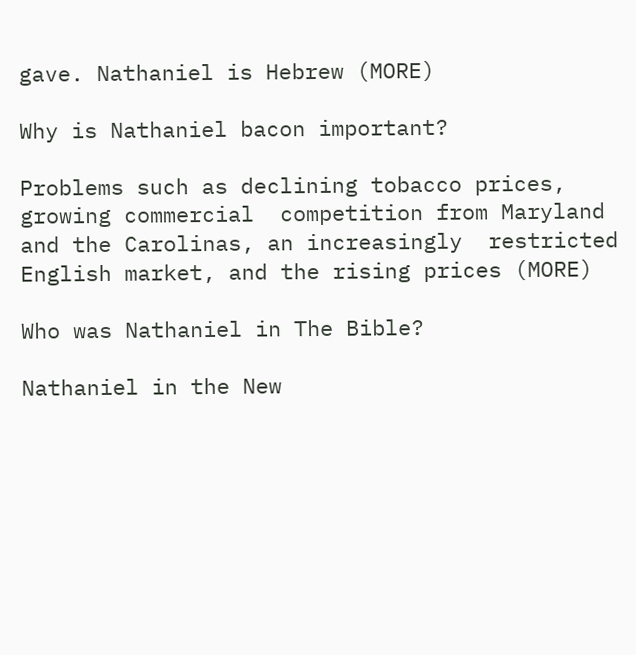gave. Nathaniel is Hebrew (MORE)

Why is Nathaniel bacon important?

Problems such as declining tobacco prices, growing commercial  competition from Maryland and the Carolinas, an increasingly  restricted English market, and the rising prices (MORE)

Who was Nathaniel in The Bible?

Nathaniel in the New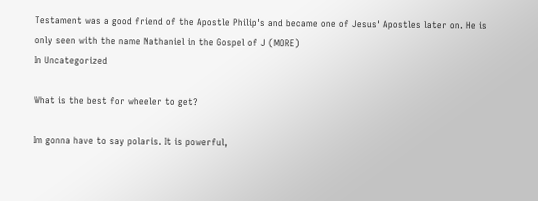Testament was a good friend of the Apostle Philip's and became one of Jesus' Apostles later on. He is only seen with the name Nathaniel in the Gospel of J (MORE)
In Uncategorized

What is the best for wheeler to get?

Im gonna have to say polaris. It is powerful,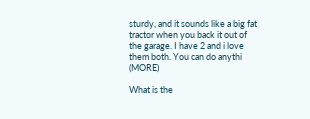sturdy, and it sounds like a big fat tractor when you back it out of the garage. I have 2 and i love them both. You can do anythi (MORE)

What is the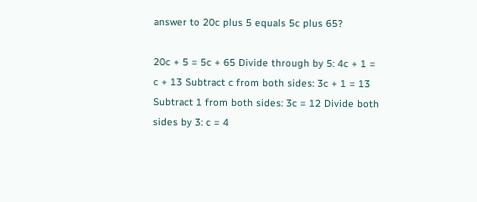answer to 20c plus 5 equals 5c plus 65?

20c + 5 = 5c + 65 Divide through by 5: 4c + 1 = c + 13 Subtract c from both sides: 3c + 1 = 13 Subtract 1 from both sides: 3c = 12 Divide both sides by 3: c = 4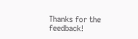Thanks for the feedback!